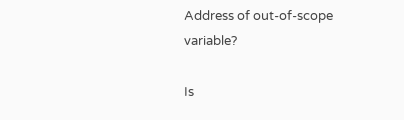Address of out-of-scope variable?

Is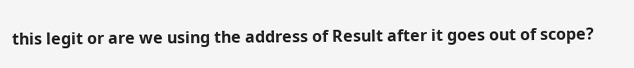this legit or are we using the address of Result after it goes out of scope?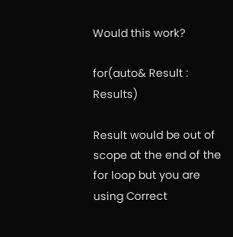Would this work?

for(auto& Result : Results)

Result would be out of scope at the end of the for loop but you are using Correct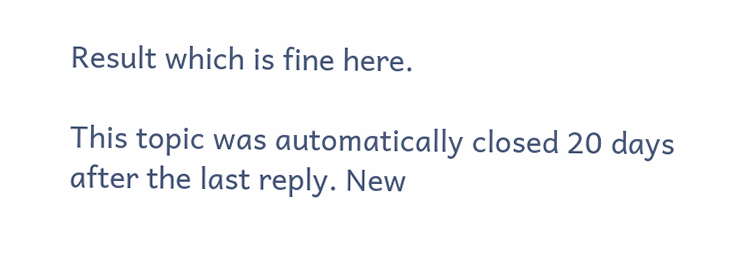Result which is fine here.

This topic was automatically closed 20 days after the last reply. New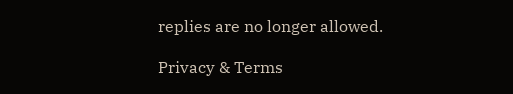replies are no longer allowed.

Privacy & Terms